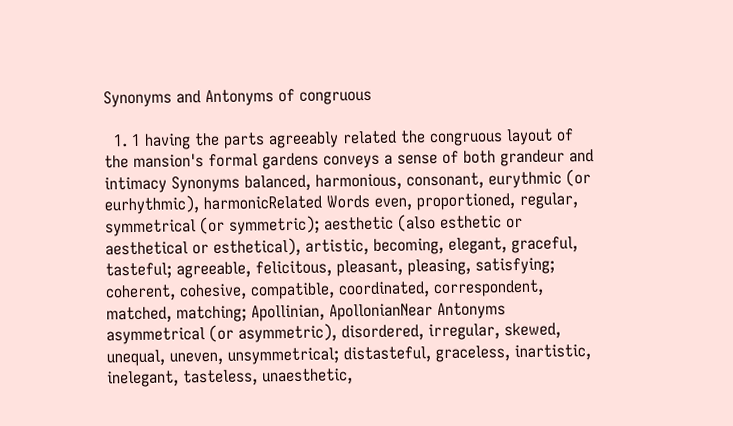Synonyms and Antonyms of congruous

  1. 1 having the parts agreeably related the congruous layout of the mansion's formal gardens conveys a sense of both grandeur and intimacy Synonyms balanced, harmonious, consonant, eurythmic (or eurhythmic), harmonicRelated Words even, proportioned, regular, symmetrical (or symmetric); aesthetic (also esthetic or aesthetical or esthetical), artistic, becoming, elegant, graceful, tasteful; agreeable, felicitous, pleasant, pleasing, satisfying; coherent, cohesive, compatible, coordinated, correspondent, matched, matching; Apollinian, ApollonianNear Antonyms asymmetrical (or asymmetric), disordered, irregular, skewed, unequal, uneven, unsymmetrical; distasteful, graceless, inartistic, inelegant, tasteless, unaesthetic,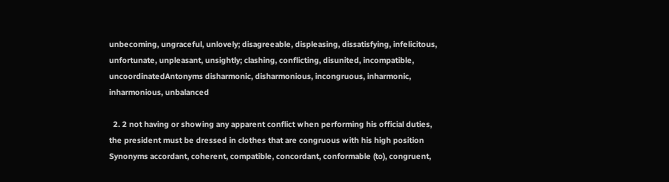unbecoming, ungraceful, unlovely; disagreeable, displeasing, dissatisfying, infelicitous, unfortunate, unpleasant, unsightly; clashing, conflicting, disunited, incompatible, uncoordinatedAntonyms disharmonic, disharmonious, incongruous, inharmonic, inharmonious, unbalanced

  2. 2 not having or showing any apparent conflict when performing his official duties, the president must be dressed in clothes that are congruous with his high position Synonyms accordant, coherent, compatible, concordant, conformable (to), congruent,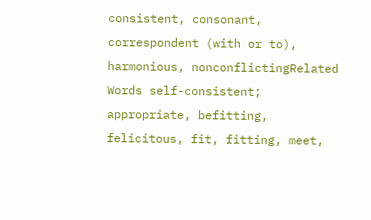consistent, consonant, correspondent (with or to), harmonious, nonconflictingRelated Words self-consistent; appropriate, befitting, felicitous, fit, fitting, meet,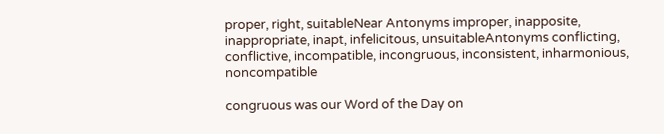proper, right, suitableNear Antonyms improper, inapposite, inappropriate, inapt, infelicitous, unsuitableAntonyms conflicting, conflictive, incompatible, incongruous, inconsistent, inharmonious, noncompatible

congruous was our Word of the Day on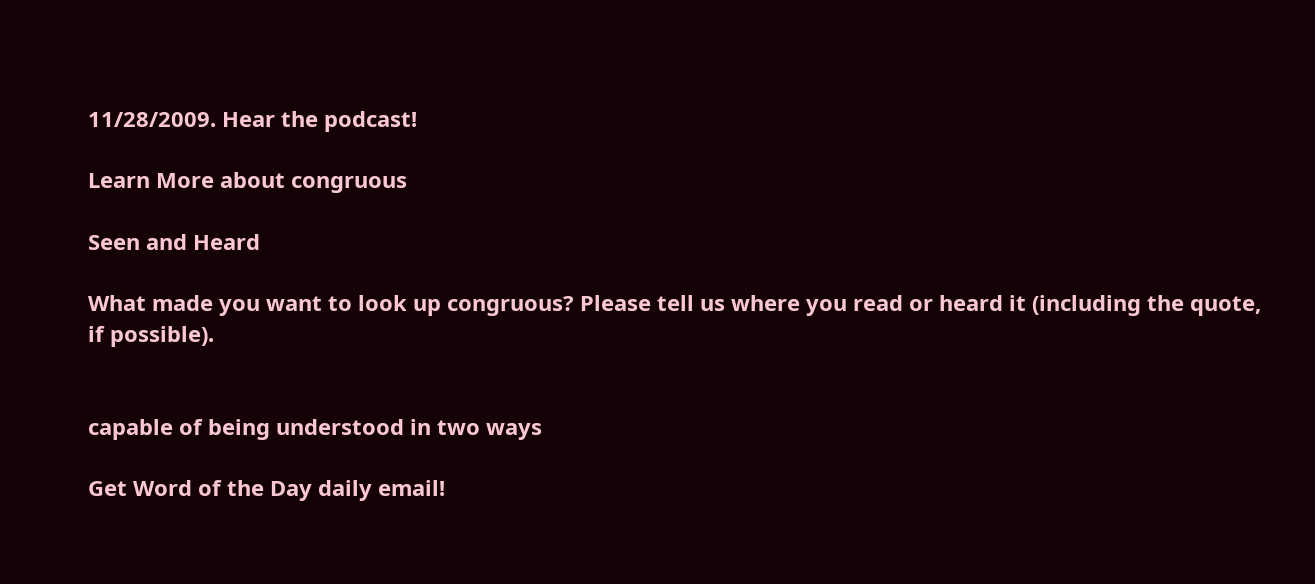11/28/2009. Hear the podcast!

Learn More about congruous

Seen and Heard

What made you want to look up congruous? Please tell us where you read or heard it (including the quote, if possible).


capable of being understood in two ways

Get Word of the Day daily email!